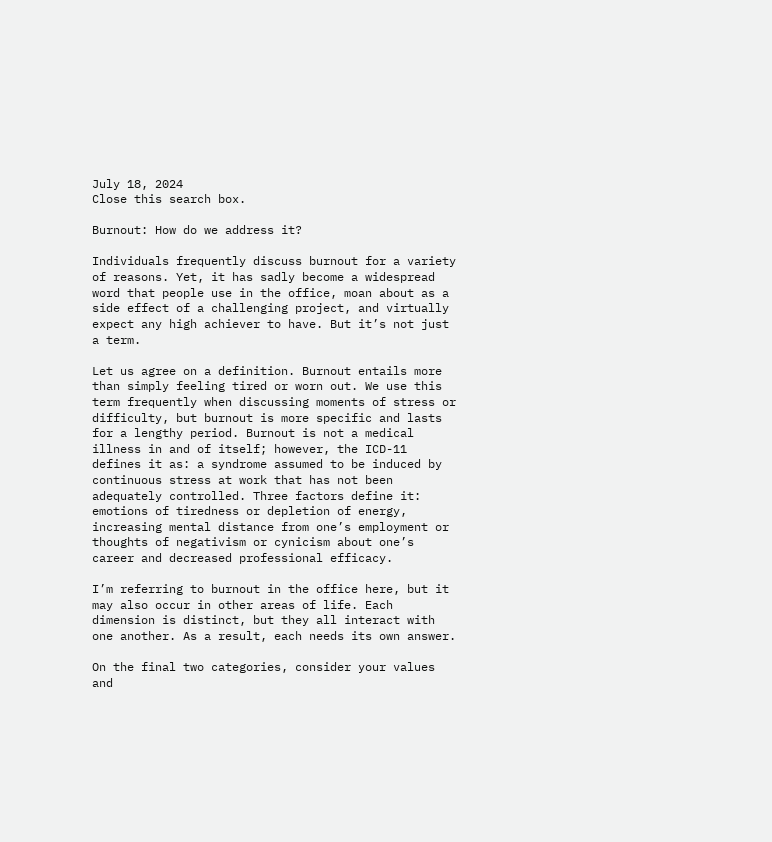July 18, 2024
Close this search box.

Burnout: How do we address it?

Individuals frequently discuss burnout for a variety of reasons. Yet, it has sadly become a widespread word that people use in the office, moan about as a side effect of a challenging project, and virtually expect any high achiever to have. But it’s not just a term.

Let us agree on a definition. Burnout entails more than simply feeling tired or worn out. We use this term frequently when discussing moments of stress or difficulty, but burnout is more specific and lasts for a lengthy period. Burnout is not a medical illness in and of itself; however, the ICD-11 defines it as: a syndrome assumed to be induced by continuous stress at work that has not been adequately controlled. Three factors define it: emotions of tiredness or depletion of energy, increasing mental distance from one’s employment or thoughts of negativism or cynicism about one’s career and decreased professional efficacy.

I’m referring to burnout in the office here, but it may also occur in other areas of life. Each dimension is distinct, but they all interact with one another. As a result, each needs its own answer.

On the final two categories, consider your values and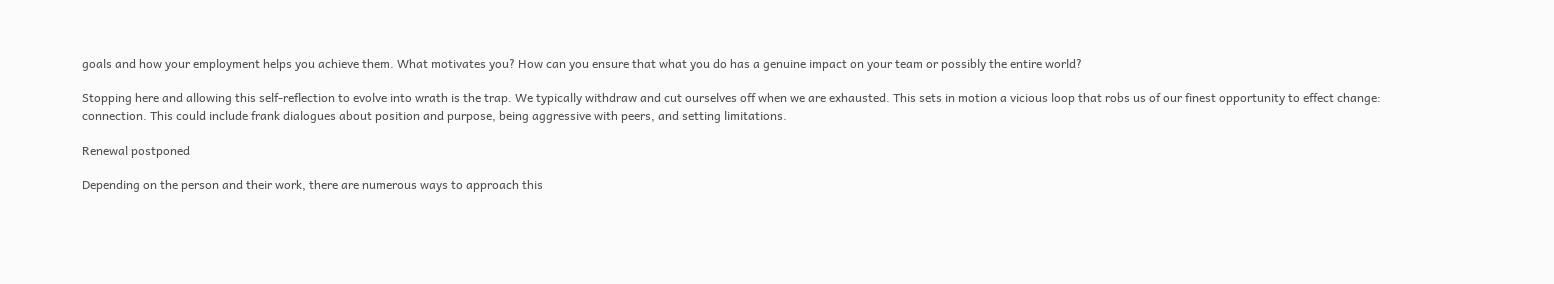goals and how your employment helps you achieve them. What motivates you? How can you ensure that what you do has a genuine impact on your team or possibly the entire world?

Stopping here and allowing this self-reflection to evolve into wrath is the trap. We typically withdraw and cut ourselves off when we are exhausted. This sets in motion a vicious loop that robs us of our finest opportunity to effect change: connection. This could include frank dialogues about position and purpose, being aggressive with peers, and setting limitations.

Renewal postponed

Depending on the person and their work, there are numerous ways to approach this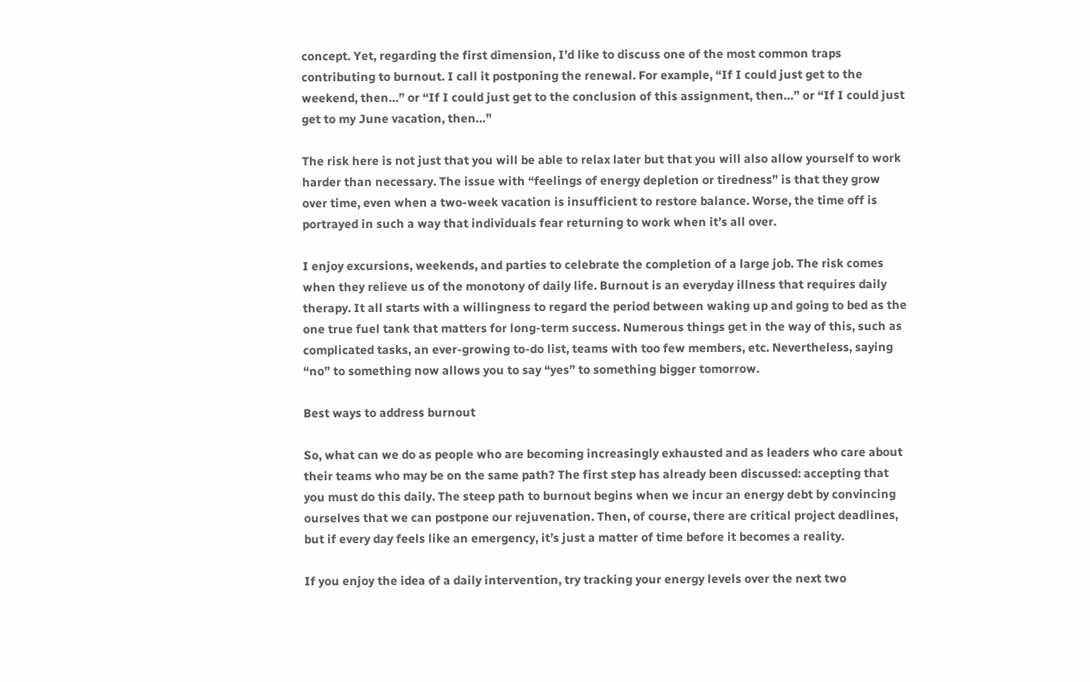concept. Yet, regarding the first dimension, I’d like to discuss one of the most common traps contributing to burnout. I call it postponing the renewal. For example, “If I could just get to the weekend, then…” or “If I could just get to the conclusion of this assignment, then…” or “If I could just get to my June vacation, then…”

The risk here is not just that you will be able to relax later but that you will also allow yourself to work harder than necessary. The issue with “feelings of energy depletion or tiredness” is that they grow over time, even when a two-week vacation is insufficient to restore balance. Worse, the time off is portrayed in such a way that individuals fear returning to work when it’s all over.

I enjoy excursions, weekends, and parties to celebrate the completion of a large job. The risk comes when they relieve us of the monotony of daily life. Burnout is an everyday illness that requires daily therapy. It all starts with a willingness to regard the period between waking up and going to bed as the one true fuel tank that matters for long-term success. Numerous things get in the way of this, such as complicated tasks, an ever-growing to-do list, teams with too few members, etc. Nevertheless, saying “no” to something now allows you to say “yes” to something bigger tomorrow.

Best ways to address burnout

So, what can we do as people who are becoming increasingly exhausted and as leaders who care about their teams who may be on the same path? The first step has already been discussed: accepting that you must do this daily. The steep path to burnout begins when we incur an energy debt by convincing ourselves that we can postpone our rejuvenation. Then, of course, there are critical project deadlines, but if every day feels like an emergency, it’s just a matter of time before it becomes a reality.

If you enjoy the idea of a daily intervention, try tracking your energy levels over the next two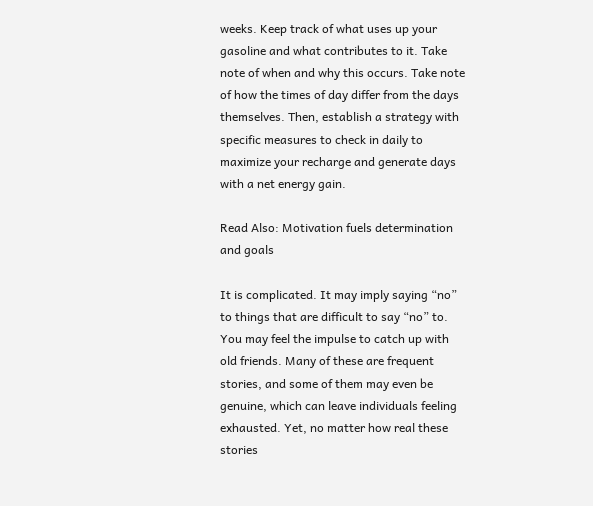weeks. Keep track of what uses up your gasoline and what contributes to it. Take note of when and why this occurs. Take note of how the times of day differ from the days themselves. Then, establish a strategy with specific measures to check in daily to maximize your recharge and generate days with a net energy gain.

Read Also: Motivation fuels determination and goals

It is complicated. It may imply saying “no” to things that are difficult to say “no” to. You may feel the impulse to catch up with old friends. Many of these are frequent stories, and some of them may even be genuine, which can leave individuals feeling exhausted. Yet, no matter how real these stories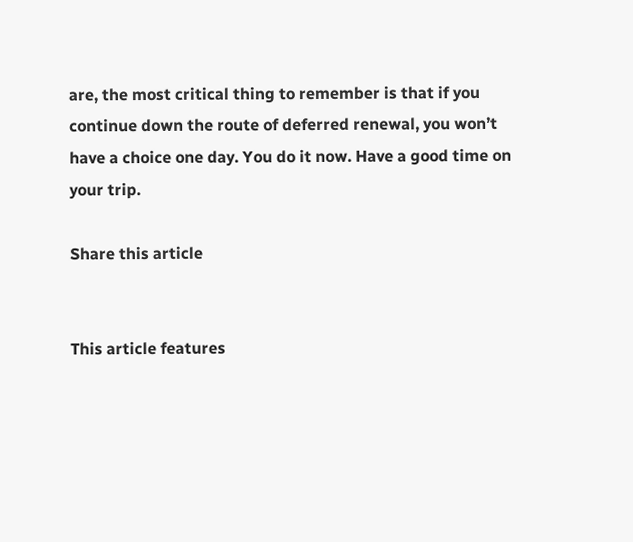are, the most critical thing to remember is that if you continue down the route of deferred renewal, you won’t have a choice one day. You do it now. Have a good time on your trip.

Share this article


This article features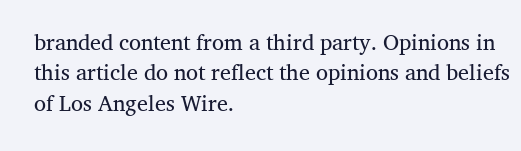branded content from a third party. Opinions in this article do not reflect the opinions and beliefs of Los Angeles Wire.